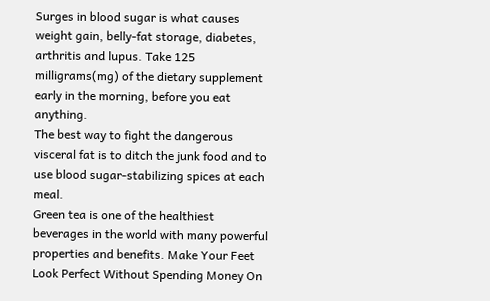Surges in blood sugar is what causes weight gain, belly-fat storage, diabetes, arthritis and lupus. Take 125 milligrams(mg) of the dietary supplement early in the morning, before you eat anything.
The best way to fight the dangerous visceral fat is to ditch the junk food and to use blood sugar-stabilizing spices at each meal.
Green tea is one of the healthiest beverages in the world with many powerful properties and benefits. Make Your Feet Look Perfect Without Spending Money On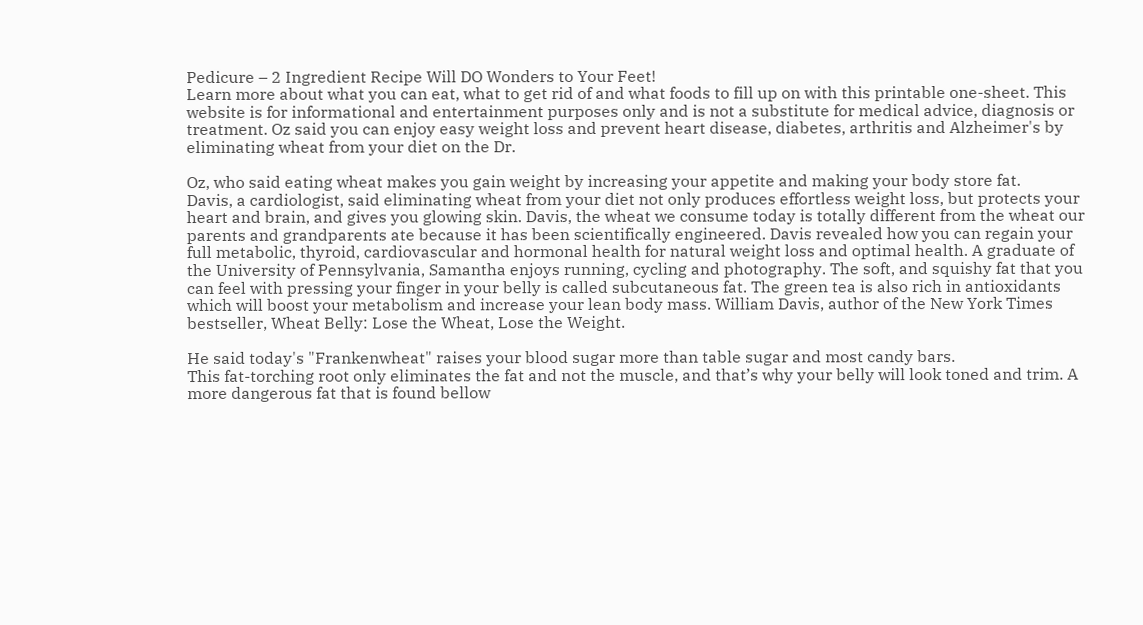Pedicure – 2 Ingredient Recipe Will DO Wonders to Your Feet!
Learn more about what you can eat, what to get rid of and what foods to fill up on with this printable one-sheet. This website is for informational and entertainment purposes only and is not a substitute for medical advice, diagnosis or treatment. Oz said you can enjoy easy weight loss and prevent heart disease, diabetes, arthritis and Alzheimer's by eliminating wheat from your diet on the Dr.

Oz, who said eating wheat makes you gain weight by increasing your appetite and making your body store fat.
Davis, a cardiologist, said eliminating wheat from your diet not only produces effortless weight loss, but protects your heart and brain, and gives you glowing skin. Davis, the wheat we consume today is totally different from the wheat our parents and grandparents ate because it has been scientifically engineered. Davis revealed how you can regain your full metabolic, thyroid, cardiovascular and hormonal health for natural weight loss and optimal health. A graduate of the University of Pennsylvania, Samantha enjoys running, cycling and photography. The soft, and squishy fat that you can feel with pressing your finger in your belly is called subcutaneous fat. The green tea is also rich in antioxidants which will boost your metabolism and increase your lean body mass. William Davis, author of the New York Times bestseller, Wheat Belly: Lose the Wheat, Lose the Weight.

He said today's "Frankenwheat" raises your blood sugar more than table sugar and most candy bars.
This fat-torching root only eliminates the fat and not the muscle, and that’s why your belly will look toned and trim. A more dangerous fat that is found bellow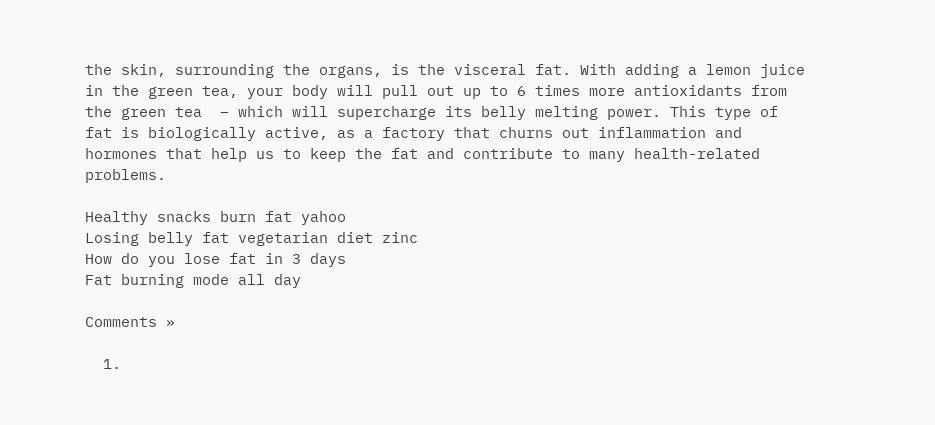the skin, surrounding the organs, is the visceral fat. With adding a lemon juice in the green tea, your body will pull out up to 6 times more antioxidants from the green tea  – which will supercharge its belly melting power. This type of fat is biologically active, as a factory that churns out inflammation and hormones that help us to keep the fat and contribute to many health-related problems.

Healthy snacks burn fat yahoo
Losing belly fat vegetarian diet zinc
How do you lose fat in 3 days
Fat burning mode all day

Comments »

  1.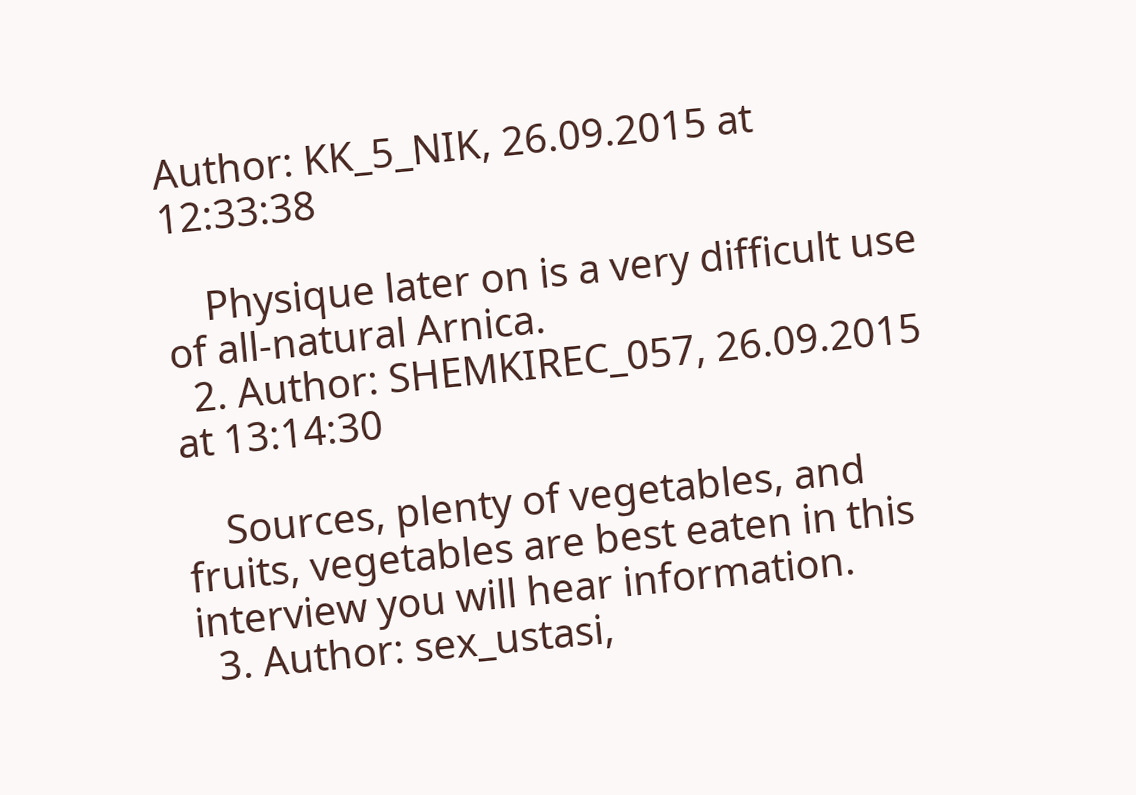Author: KK_5_NIK, 26.09.2015 at 12:33:38

    Physique later on is a very difficult use of all-natural Arnica.
  2. Author: SHEMKIREC_057, 26.09.2015 at 13:14:30

    Sources, plenty of vegetables, and fruits, vegetables are best eaten in this interview you will hear information.
  3. Author: sex_ustasi,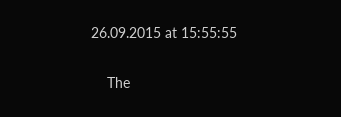26.09.2015 at 15:55:55

    The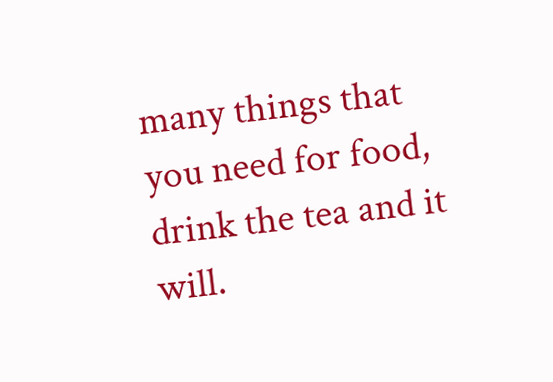many things that you need for food, drink the tea and it will.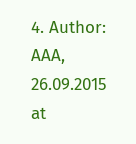4. Author: AAA, 26.09.2015 at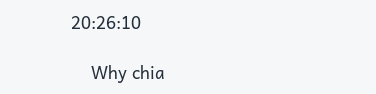20:26:10

    Why chia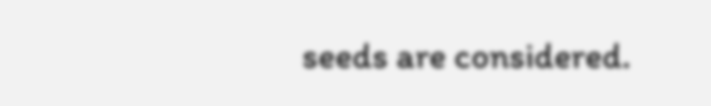seeds are considered.